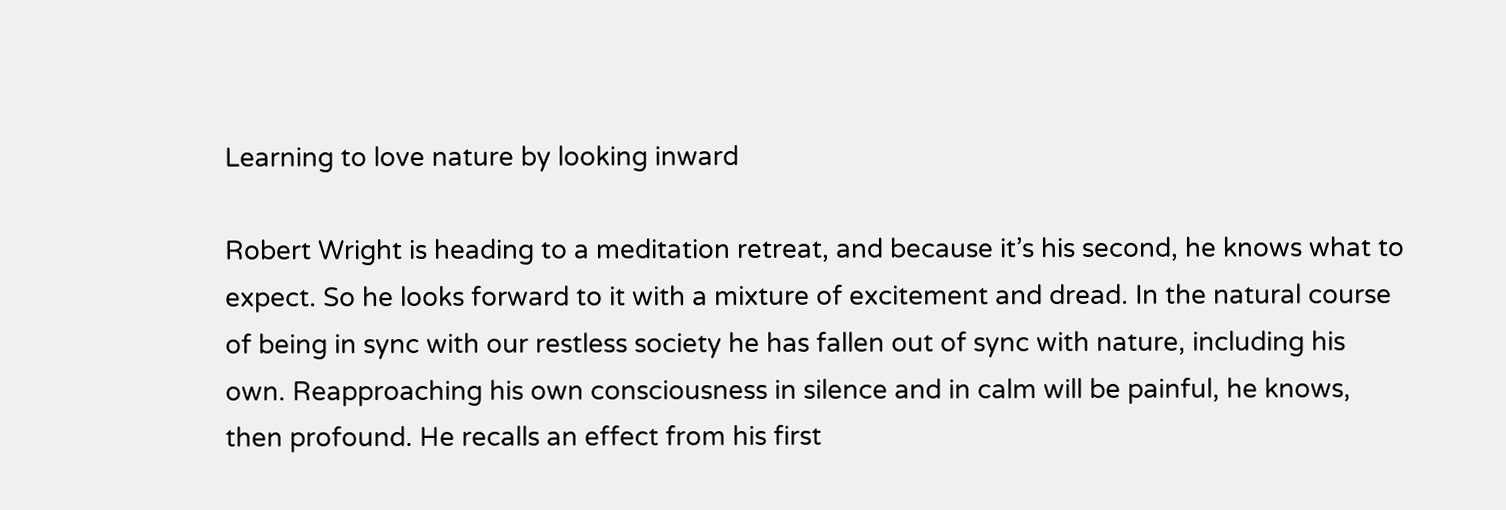Learning to love nature by looking inward

Robert Wright is heading to a meditation retreat, and because it’s his second, he knows what to expect. So he looks forward to it with a mixture of excitement and dread. In the natural course of being in sync with our restless society he has fallen out of sync with nature, including his own. Reapproaching his own consciousness in silence and in calm will be painful, he knows, then profound. He recalls an effect from his first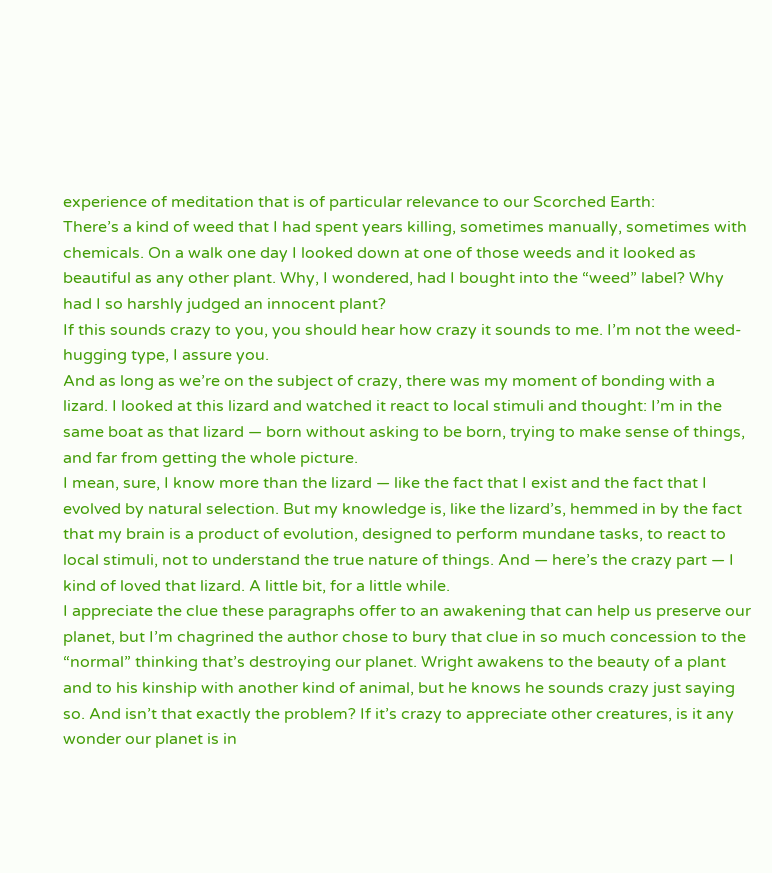experience of meditation that is of particular relevance to our Scorched Earth:
There’s a kind of weed that I had spent years killing, sometimes manually, sometimes with chemicals. On a walk one day I looked down at one of those weeds and it looked as beautiful as any other plant. Why, I wondered, had I bought into the “weed” label? Why had I so harshly judged an innocent plant?
If this sounds crazy to you, you should hear how crazy it sounds to me. I’m not the weed-hugging type, I assure you.
And as long as we’re on the subject of crazy, there was my moment of bonding with a lizard. I looked at this lizard and watched it react to local stimuli and thought: I’m in the same boat as that lizard — born without asking to be born, trying to make sense of things, and far from getting the whole picture.
I mean, sure, I know more than the lizard — like the fact that I exist and the fact that I evolved by natural selection. But my knowledge is, like the lizard’s, hemmed in by the fact that my brain is a product of evolution, designed to perform mundane tasks, to react to local stimuli, not to understand the true nature of things. And — here’s the crazy part — I kind of loved that lizard. A little bit, for a little while.
I appreciate the clue these paragraphs offer to an awakening that can help us preserve our planet, but I’m chagrined the author chose to bury that clue in so much concession to the “normal” thinking that’s destroying our planet. Wright awakens to the beauty of a plant and to his kinship with another kind of animal, but he knows he sounds crazy just saying so. And isn’t that exactly the problem? If it’s crazy to appreciate other creatures, is it any wonder our planet is in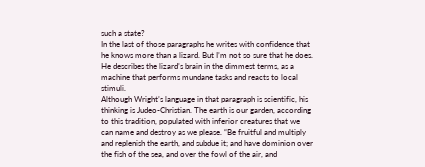such a state?
In the last of those paragraphs he writes with confidence that he knows more than a lizard. But I’m not so sure that he does. He describes the lizard’s brain in the dimmest terms, as a machine that performs mundane tasks and reacts to local stimuli.
Although Wright’s language in that paragraph is scientific, his thinking is Judeo-Christian. The earth is our garden, according to this tradition, populated with inferior creatures that we can name and destroy as we please. “Be fruitful and multiply and replenish the earth, and subdue it; and have dominion over the fish of the sea, and over the fowl of the air, and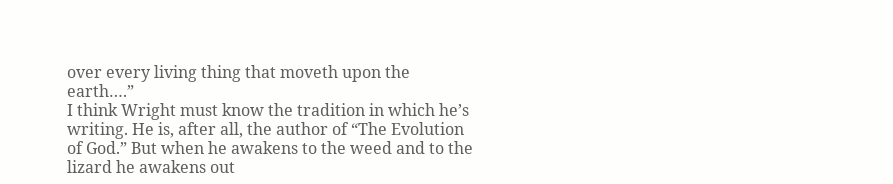over every living thing that moveth upon the earth….”
I think Wright must know the tradition in which he’s writing. He is, after all, the author of “The Evolution of God.” But when he awakens to the weed and to the lizard he awakens out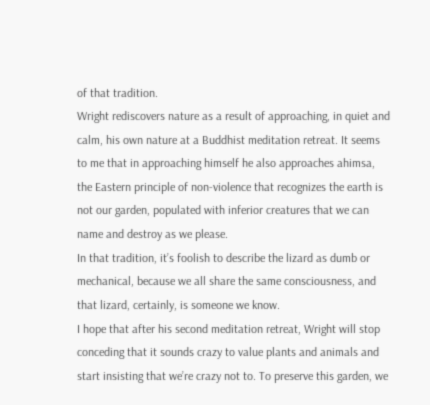of that tradition.
Wright rediscovers nature as a result of approaching, in quiet and calm, his own nature at a Buddhist meditation retreat. It seems to me that in approaching himself he also approaches ahimsa, the Eastern principle of non-violence that recognizes the earth is not our garden, populated with inferior creatures that we can name and destroy as we please.
In that tradition, it’s foolish to describe the lizard as dumb or mechanical, because we all share the same consciousness, and that lizard, certainly, is someone we know.
I hope that after his second meditation retreat, Wright will stop conceding that it sounds crazy to value plants and animals and start insisting that we’re crazy not to. To preserve this garden, we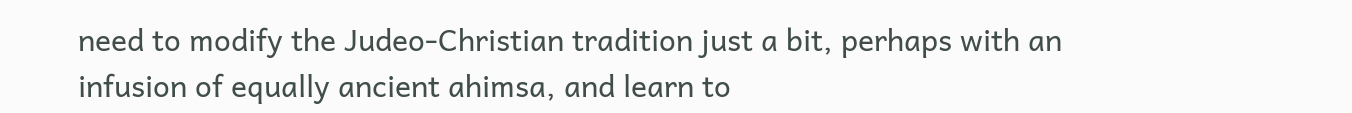need to modify the Judeo-Christian tradition just a bit, perhaps with an infusion of equally ancient ahimsa, and learn to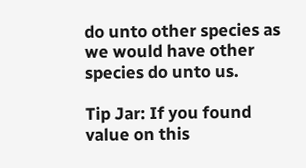do unto other species as we would have other species do unto us.

Tip Jar: If you found value on this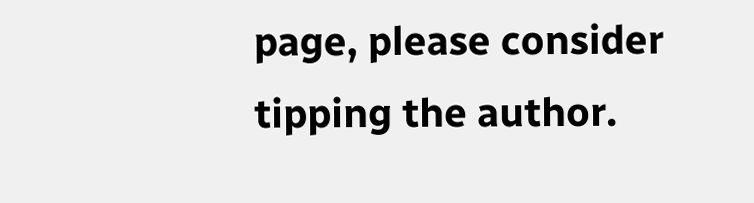page, please consider tipping the author.